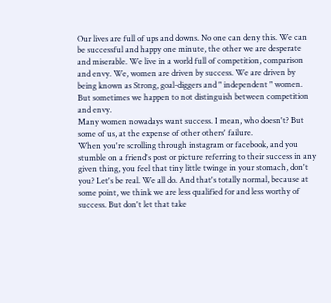Our lives are full of ups and downs. No one can deny this. We can be successful and happy one minute, the other we are desperate and miserable. We live in a world full of competition, comparison and envy. We, women are driven by success. We are driven by being known as Strong, goal-diggers and " independent " women. But sometimes we happen to not distinguish between competition and envy.
Many women nowadays want success. I mean, who doesn't? But some of us, at the expense of other others' failure.
When you're scrolling through instagram or facebook, and you stumble on a friend's post or picture referring to their success in any given thing, you feel that tiny little twinge in your stomach, don't you? Let's be real. We all do. And that's totally normal, because at some point, we think we are less qualified for and less worthy of success. But don't let that take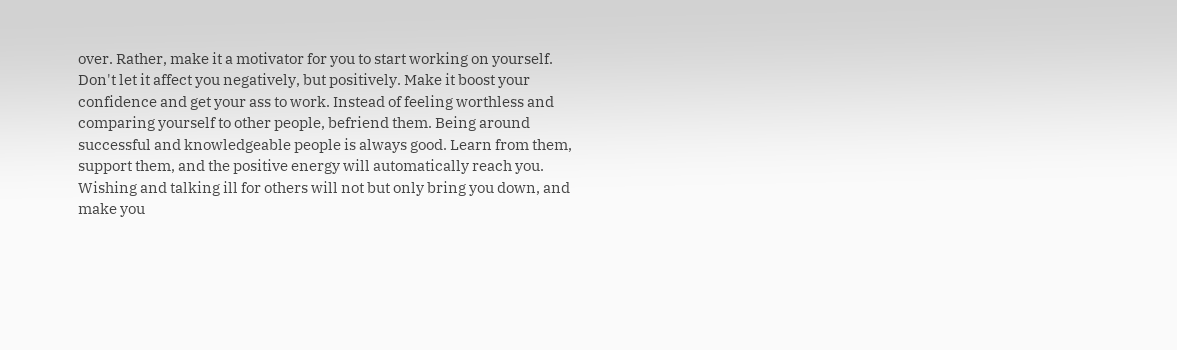over. Rather, make it a motivator for you to start working on yourself. Don't let it affect you negatively, but positively. Make it boost your confidence and get your ass to work. Instead of feeling worthless and comparing yourself to other people, befriend them. Being around successful and knowledgeable people is always good. Learn from them, support them, and the positive energy will automatically reach you. Wishing and talking ill for others will not but only bring you down, and make you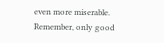even more miserable. Remember, only good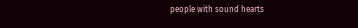people with sound hearts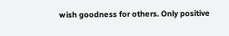wish goodness for others. Only positive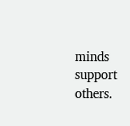minds support others.